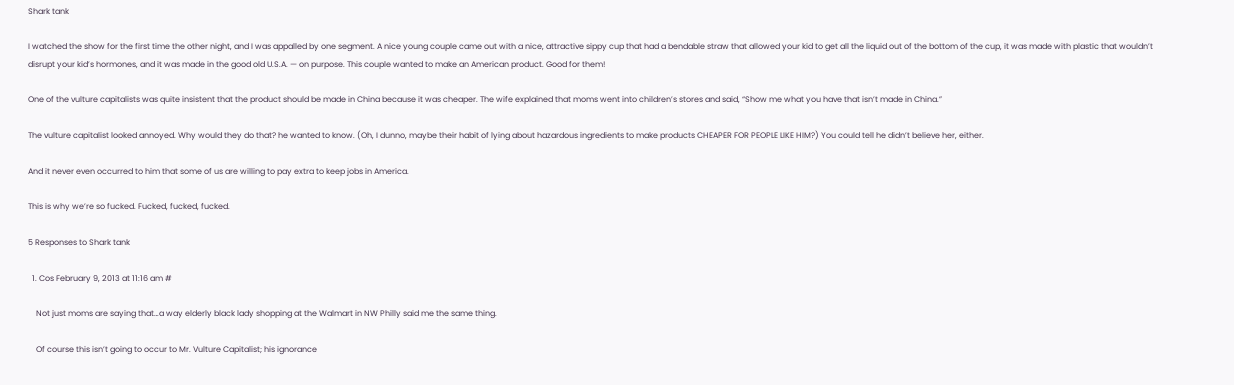Shark tank

I watched the show for the first time the other night, and I was appalled by one segment. A nice young couple came out with a nice, attractive sippy cup that had a bendable straw that allowed your kid to get all the liquid out of the bottom of the cup, it was made with plastic that wouldn’t disrupt your kid’s hormones, and it was made in the good old U.S.A. — on purpose. This couple wanted to make an American product. Good for them!

One of the vulture capitalists was quite insistent that the product should be made in China because it was cheaper. The wife explained that moms went into children’s stores and said, “Show me what you have that isn’t made in China.”

The vulture capitalist looked annoyed. Why would they do that? he wanted to know. (Oh, I dunno, maybe their habit of lying about hazardous ingredients to make products CHEAPER FOR PEOPLE LIKE HIM?) You could tell he didn’t believe her, either.

And it never even occurred to him that some of us are willing to pay extra to keep jobs in America.

This is why we’re so fucked. Fucked, fucked, fucked.

5 Responses to Shark tank

  1. Cos February 9, 2013 at 11:16 am #

    Not just moms are saying that…a way elderly black lady shopping at the Walmart in NW Philly said me the same thing.

    Of course this isn’t going to occur to Mr. Vulture Capitalist; his ignorance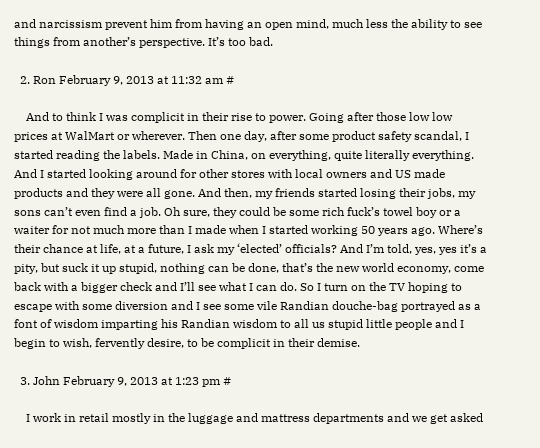and narcissism prevent him from having an open mind, much less the ability to see things from another’s perspective. It’s too bad.

  2. Ron February 9, 2013 at 11:32 am #

    And to think I was complicit in their rise to power. Going after those low low prices at WalMart or wherever. Then one day, after some product safety scandal, I started reading the labels. Made in China, on everything, quite literally everything. And I started looking around for other stores with local owners and US made products and they were all gone. And then, my friends started losing their jobs, my sons can’t even find a job. Oh sure, they could be some rich fuck’s towel boy or a waiter for not much more than I made when I started working 50 years ago. Where’s their chance at life, at a future, I ask my ‘elected’ officials? And I’m told, yes, yes it’s a pity, but suck it up stupid, nothing can be done, that’s the new world economy, come back with a bigger check and I’ll see what I can do. So I turn on the TV hoping to escape with some diversion and I see some vile Randian douche-bag portrayed as a font of wisdom imparting his Randian wisdom to all us stupid little people and I begin to wish, fervently desire, to be complicit in their demise.

  3. John February 9, 2013 at 1:23 pm #

    I work in retail mostly in the luggage and mattress departments and we get asked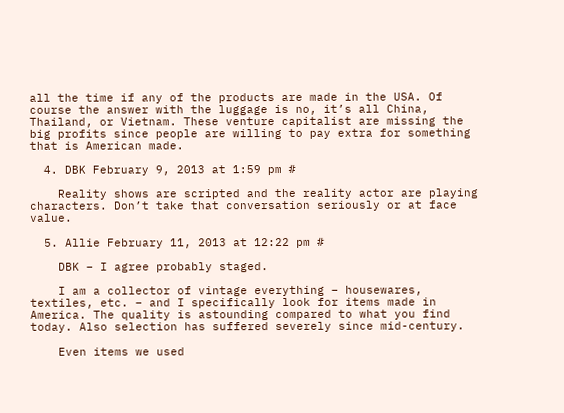all the time if any of the products are made in the USA. Of course the answer with the luggage is no, it’s all China, Thailand, or Vietnam. These venture capitalist are missing the big profits since people are willing to pay extra for something that is American made.

  4. DBK February 9, 2013 at 1:59 pm #

    Reality shows are scripted and the reality actor are playing characters. Don’t take that conversation seriously or at face value.

  5. Allie February 11, 2013 at 12:22 pm #

    DBK – I agree probably staged.

    I am a collector of vintage everything – housewares, textiles, etc. – and I specifically look for items made in America. The quality is astounding compared to what you find today. Also selection has suffered severely since mid-century.

    Even items we used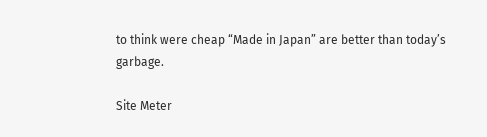to think were cheap “Made in Japan” are better than today’s garbage.

Site Meter